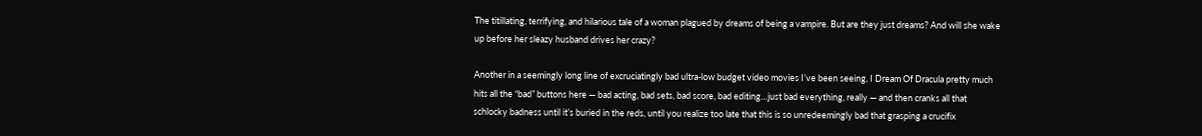The titillating, terrifying, and hilarious tale of a woman plagued by dreams of being a vampire. But are they just dreams? And will she wake up before her sleazy husband drives her crazy?

Another in a seemingly long line of excruciatingly bad ultra-low budget video movies I’ve been seeing, I Dream Of Dracula pretty much hits all the “bad” buttons here — bad acting, bad sets, bad score, bad editing…just bad everything, really — and then cranks all that schlocky badness until it’s buried in the reds, until you realize too late that this is so unredeemingly bad that grasping a crucifix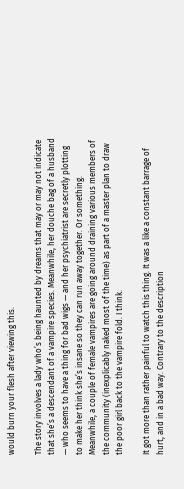would burn your flesh after viewing this.

The story involves a lady who’s being haunted by dreams that may or may not indicate that she’s a descendant of a vampire species. Meanwhile, her douche bag of a husband — who seems to have a thing for bad wigs — and her psychiatrist are secretly plotting to make her think she’s insane so they can run away together. Or something. Meanwhile, a couple of female vampires are going around draining various members of the community (inexplicably naked most of the time) as part of a master plan to draw the poor girl back to the vampire fold. I think.

It got more than rather painful to watch this thing. It was a like a constant barrage of hurt, and in a bad way. Contrary to the description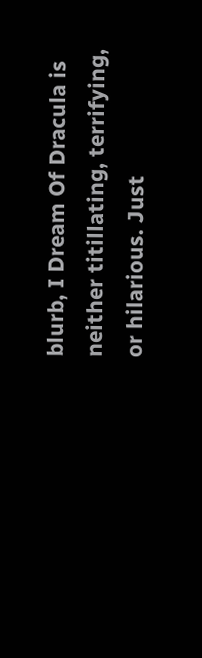blurb, I Dream Of Dracula is neither titillating, terrifying, or hilarious. Just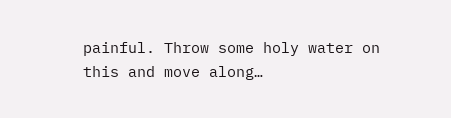painful. Throw some holy water on this and move along…